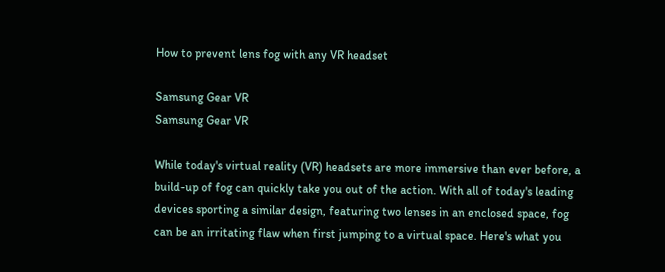How to prevent lens fog with any VR headset

Samsung Gear VR
Samsung Gear VR

While today's virtual reality (VR) headsets are more immersive than ever before, a build-up of fog can quickly take you out of the action. With all of today's leading devices sporting a similar design, featuring two lenses in an enclosed space, fog can be an irritating flaw when first jumping to a virtual space. Here's what you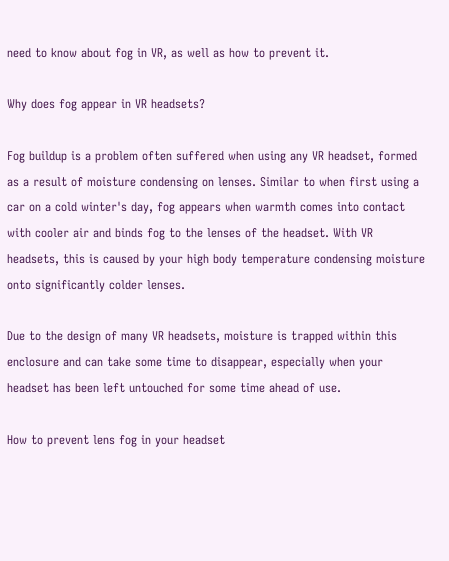need to know about fog in VR, as well as how to prevent it.

Why does fog appear in VR headsets?

Fog buildup is a problem often suffered when using any VR headset, formed as a result of moisture condensing on lenses. Similar to when first using a car on a cold winter's day, fog appears when warmth comes into contact with cooler air and binds fog to the lenses of the headset. With VR headsets, this is caused by your high body temperature condensing moisture onto significantly colder lenses.

Due to the design of many VR headsets, moisture is trapped within this enclosure and can take some time to disappear, especially when your headset has been left untouched for some time ahead of use.

How to prevent lens fog in your headset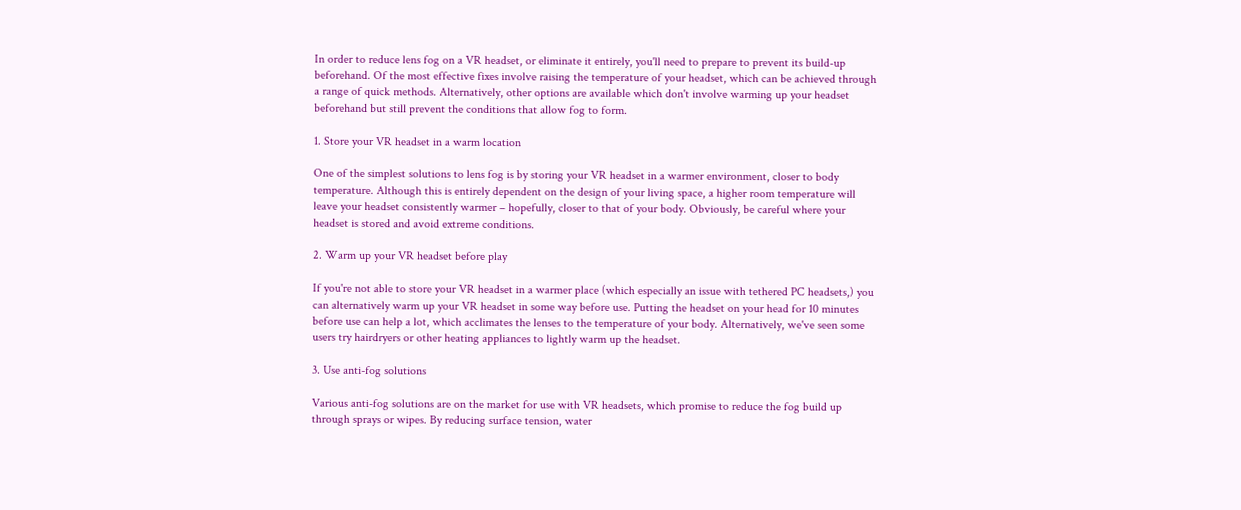In order to reduce lens fog on a VR headset, or eliminate it entirely, you'll need to prepare to prevent its build-up beforehand. Of the most effective fixes involve raising the temperature of your headset, which can be achieved through a range of quick methods. Alternatively, other options are available which don't involve warming up your headset beforehand but still prevent the conditions that allow fog to form.

1. Store your VR headset in a warm location

One of the simplest solutions to lens fog is by storing your VR headset in a warmer environment, closer to body temperature. Although this is entirely dependent on the design of your living space, a higher room temperature will leave your headset consistently warmer – hopefully, closer to that of your body. Obviously, be careful where your headset is stored and avoid extreme conditions.

2. Warm up your VR headset before play

If you're not able to store your VR headset in a warmer place (which especially an issue with tethered PC headsets,) you can alternatively warm up your VR headset in some way before use. Putting the headset on your head for 10 minutes before use can help a lot, which acclimates the lenses to the temperature of your body. Alternatively, we've seen some users try hairdryers or other heating appliances to lightly warm up the headset.

3. Use anti-fog solutions

Various anti-fog solutions are on the market for use with VR headsets, which promise to reduce the fog build up through sprays or wipes. By reducing surface tension, water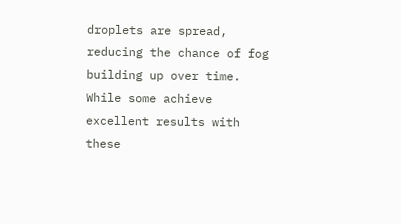droplets are spread, reducing the chance of fog building up over time. While some achieve excellent results with these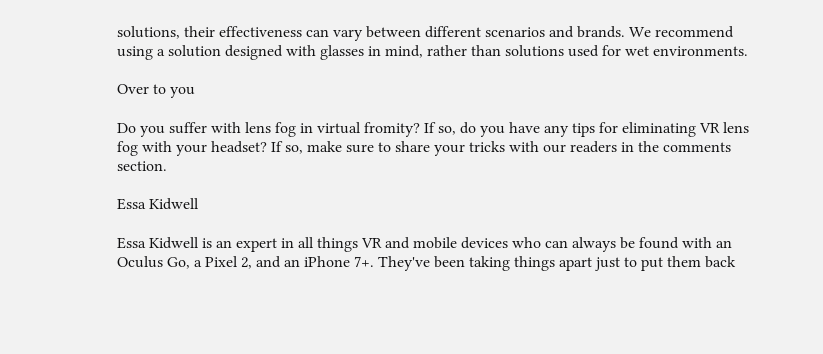solutions, their effectiveness can vary between different scenarios and brands. We recommend using a solution designed with glasses in mind, rather than solutions used for wet environments.

Over to you

Do you suffer with lens fog in virtual fromity? If so, do you have any tips for eliminating VR lens fog with your headset? If so, make sure to share your tricks with our readers in the comments section.

Essa Kidwell

Essa Kidwell is an expert in all things VR and mobile devices who can always be found with an Oculus Go, a Pixel 2, and an iPhone 7+. They've been taking things apart just to put them back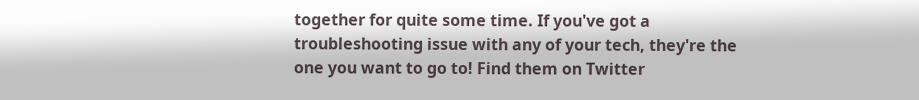together for quite some time. If you've got a troubleshooting issue with any of your tech, they're the one you want to go to! Find them on Twitter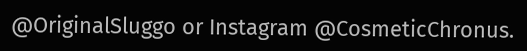@OriginalSluggo or Instagram @CosmeticChronus.